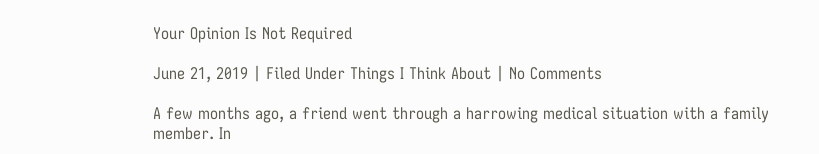Your Opinion Is Not Required

June 21, 2019 | Filed Under Things I Think About | No Comments

A few months ago, a friend went through a harrowing medical situation with a family member. In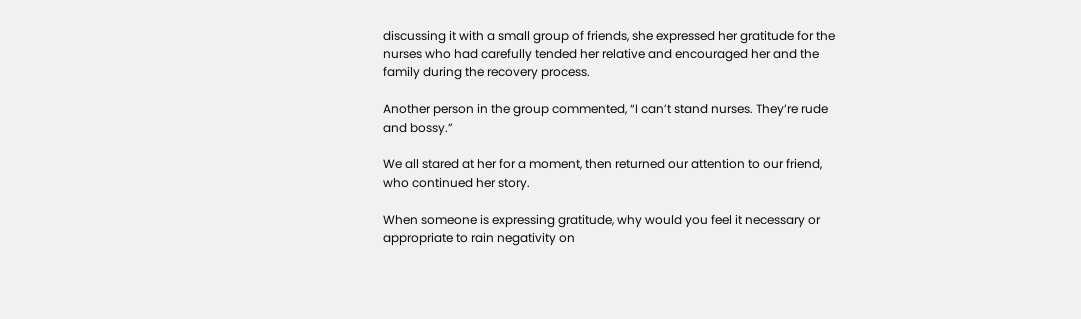discussing it with a small group of friends, she expressed her gratitude for the nurses who had carefully tended her relative and encouraged her and the family during the recovery process.

Another person in the group commented, “I can’t stand nurses. They’re rude and bossy.”

We all stared at her for a moment, then returned our attention to our friend, who continued her story.

When someone is expressing gratitude, why would you feel it necessary or appropriate to rain negativity on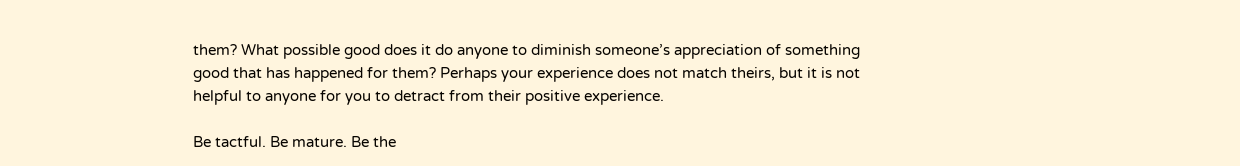them? What possible good does it do anyone to diminish someone’s appreciation of something good that has happened for them? Perhaps your experience does not match theirs, but it is not helpful to anyone for you to detract from their positive experience.

Be tactful. Be mature. Be the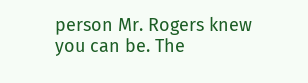person Mr. Rogers knew you can be. The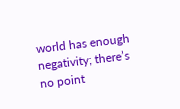world has enough negativity; there’s no point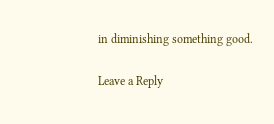in diminishing something good.

Leave a Reply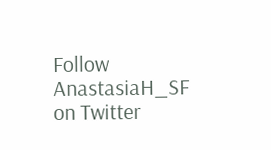Follow AnastasiaH_SF on Twitter